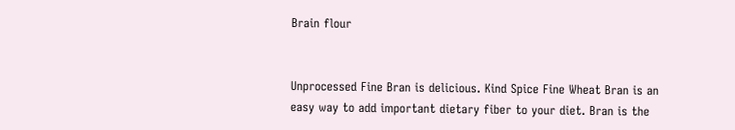Brain flour


Unprocessed Fine Bran is delicious. Kind Spice Fine Wheat Bran is an easy way to add important dietary fiber to your diet. Bran is the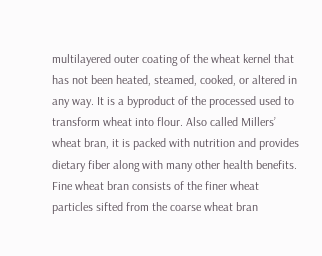multilayered outer coating of the wheat kernel that has not been heated, steamed, cooked, or altered in any way. It is a byproduct of the processed used to transform wheat into flour. Also called Millers’ wheat bran, it is packed with nutrition and provides dietary fiber along with many other health benefits. Fine wheat bran consists of the finer wheat particles sifted from the coarse wheat bran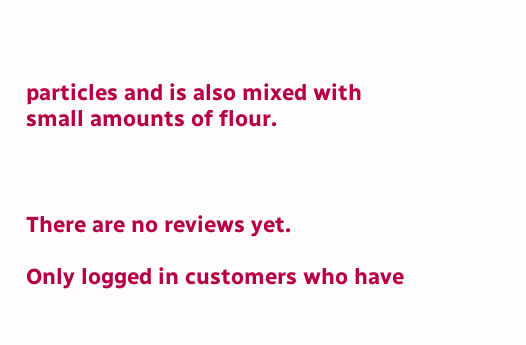particles and is also mixed with small amounts of flour.



There are no reviews yet.

Only logged in customers who have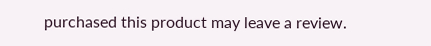purchased this product may leave a review.